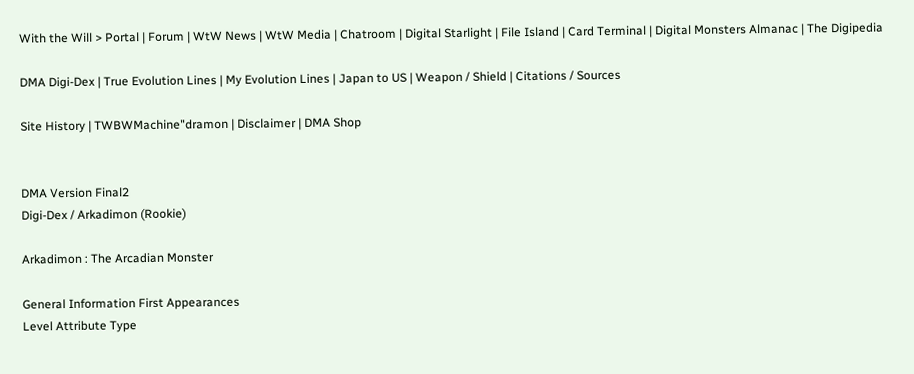With the Will > Portal | Forum | WtW News | WtW Media | Chatroom | Digital Starlight | File Island | Card Terminal | Digital Monsters Almanac | The Digipedia

DMA Digi-Dex | True Evolution Lines | My Evolution Lines | Japan to US | Weapon / Shield | Citations / Sources

Site History | TWBWMachine"dramon | Disclaimer | DMA Shop


DMA Version Final2
Digi-Dex / Arkadimon (Rookie)

Arkadimon : The Arcadian Monster

General Information First Appearances
Level Attribute Type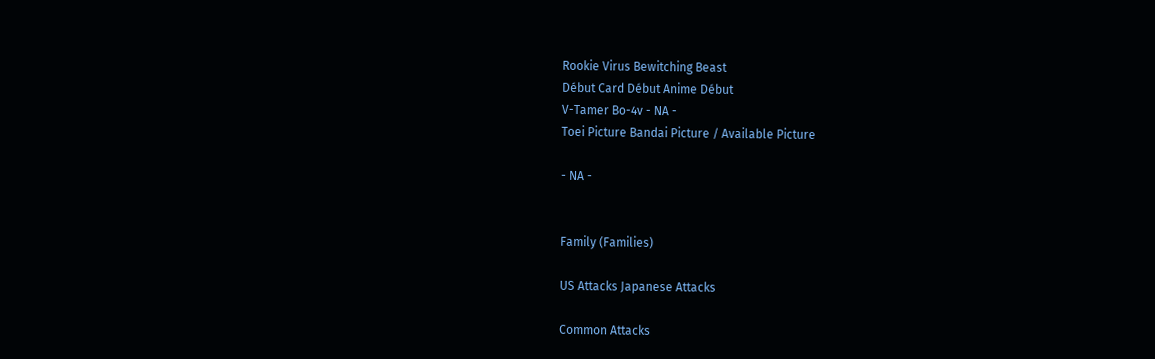Rookie Virus Bewitching Beast
Début Card Début Anime Début
V-Tamer Bo-4v - NA -
Toei Picture Bandai Picture / Available Picture

- NA -


Family (Families)

US Attacks Japanese Attacks

Common Attacks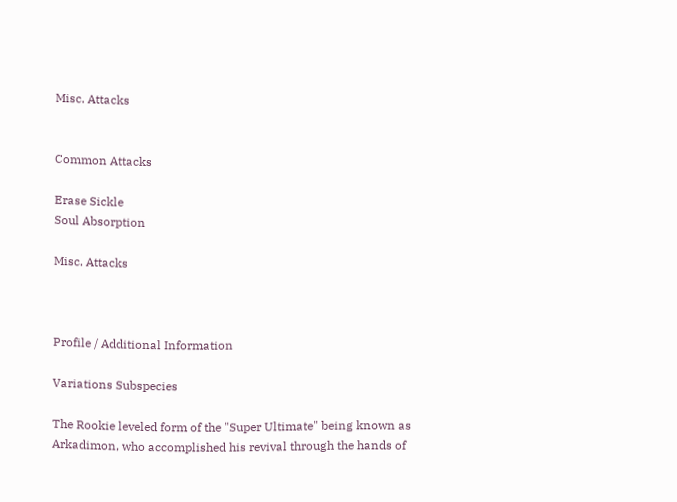Misc. Attacks


Common Attacks

Erase Sickle
Soul Absorption

Misc. Attacks



Profile / Additional Information

Variations Subspecies

The Rookie leveled form of the "Super Ultimate" being known as Arkadimon, who accomplished his revival through the hands of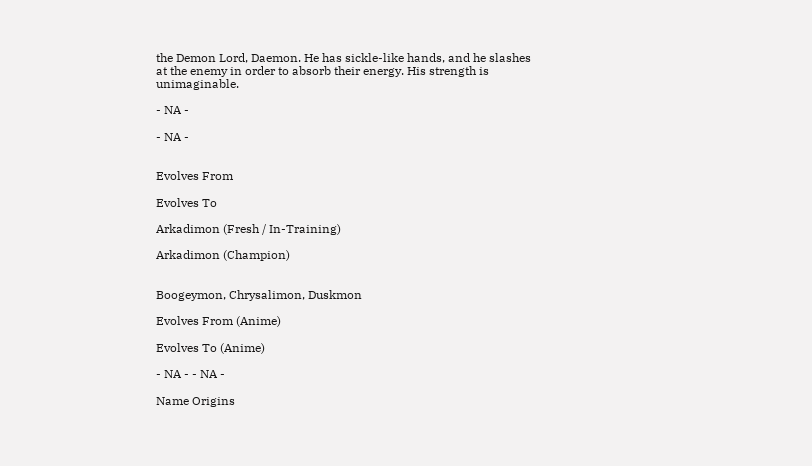the Demon Lord, Daemon. He has sickle-like hands, and he slashes at the enemy in order to absorb their energy. His strength is unimaginable.

- NA -

- NA -


Evolves From

Evolves To

Arkadimon (Fresh / In-Training)

Arkadimon (Champion)


Boogeymon, Chrysalimon, Duskmon

Evolves From (Anime)

Evolves To (Anime)

- NA - - NA -

Name Origins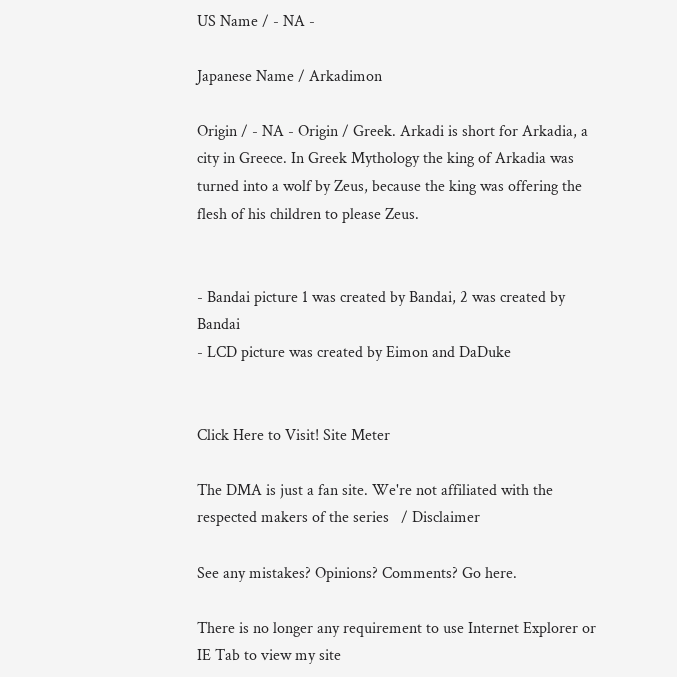US Name / - NA -

Japanese Name / Arkadimon

Origin / - NA - Origin / Greek. Arkadi is short for Arkadia, a city in Greece. In Greek Mythology the king of Arkadia was turned into a wolf by Zeus, because the king was offering the flesh of his children to please Zeus.


- Bandai picture 1 was created by Bandai, 2 was created by Bandai
- LCD picture was created by Eimon and DaDuke


Click Here to Visit! Site Meter

The DMA is just a fan site. We're not affiliated with the respected makers of the series   / Disclaimer

See any mistakes? Opinions? Comments? Go here.

There is no longer any requirement to use Internet Explorer or IE Tab to view my site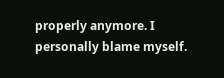properly anymore. I personally blame myself.